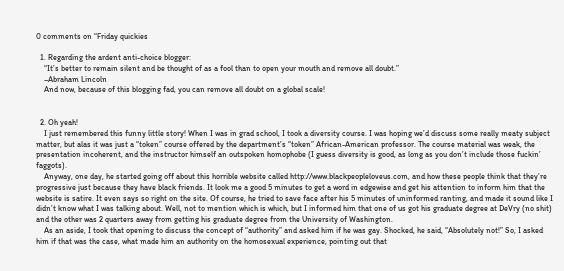0 comments on “Friday quickies

  1. Regarding the ardent anti-choice blogger:
    “It’s better to remain silent and be thought of as a fool than to open your mouth and remove all doubt.”
    –Abraham Lincoln
    And now, because of this blogging fad, you can remove all doubt on a global scale!


  2. Oh yeah!
    I just remembered this funny little story! When I was in grad school, I took a diversity course. I was hoping we’d discuss some really meaty subject matter, but alas it was just a “token” course offered by the department’s “token” African-American professor. The course material was weak, the presentation incoherent, and the instructor himself an outspoken homophobe (I guess diversity is good, as long as you don’t include those fuckin’ faggots).
    Anyway, one day, he started going off about this horrible website called http://www.blackpeopleloveus.com, and how these people think that they’re progressive just because they have black friends. It look me a good 5 minutes to get a word in edgewise and get his attention to inform him that the website is satire. It even says so right on the site. Of course, he tried to save face after his 5 minutes of uninformed ranting, and made it sound like I didn’t know what I was talking about. Well, not to mention which is which, but I informed him that one of us got his graduate degree at DeVry (no shit) and the other was 2 quarters away from getting his graduate degree from the University of Washington.
    As an aside, I took that opening to discuss the concept of “authority” and asked him if he was gay. Shocked, he said, “Absolutely not!” So, I asked him if that was the case, what made him an authority on the homosexual experience, pointing out that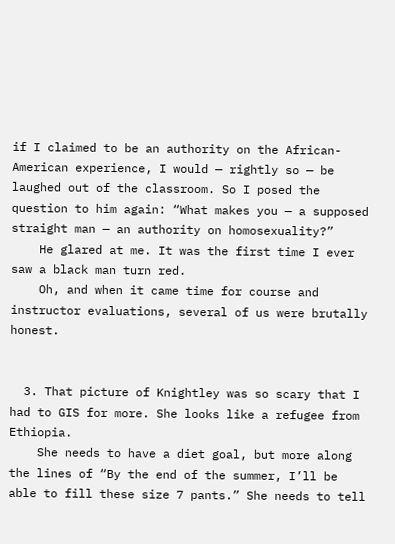if I claimed to be an authority on the African-American experience, I would — rightly so — be laughed out of the classroom. So I posed the question to him again: “What makes you — a supposed straight man — an authority on homosexuality?”
    He glared at me. It was the first time I ever saw a black man turn red.
    Oh, and when it came time for course and instructor evaluations, several of us were brutally honest.


  3. That picture of Knightley was so scary that I had to GIS for more. She looks like a refugee from Ethiopia.
    She needs to have a diet goal, but more along the lines of “By the end of the summer, I’ll be able to fill these size 7 pants.” She needs to tell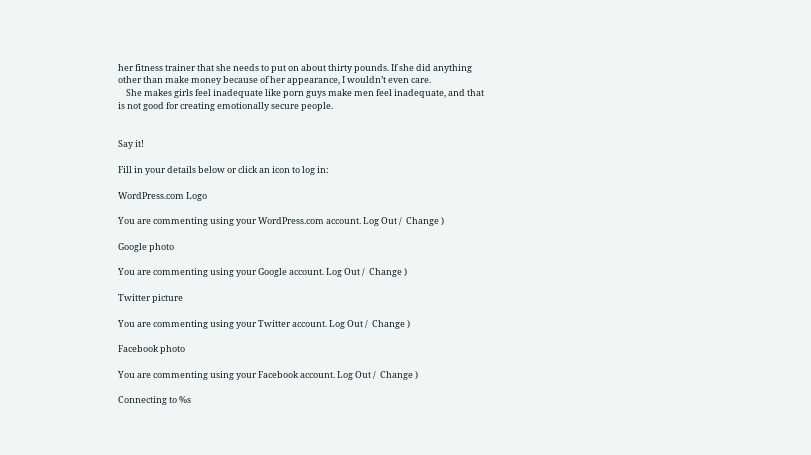her fitness trainer that she needs to put on about thirty pounds. If she did anything other than make money because of her appearance, I wouldn’t even care.
    She makes girls feel inadequate like porn guys make men feel inadequate, and that is not good for creating emotionally secure people.


Say it!

Fill in your details below or click an icon to log in:

WordPress.com Logo

You are commenting using your WordPress.com account. Log Out /  Change )

Google photo

You are commenting using your Google account. Log Out /  Change )

Twitter picture

You are commenting using your Twitter account. Log Out /  Change )

Facebook photo

You are commenting using your Facebook account. Log Out /  Change )

Connecting to %s